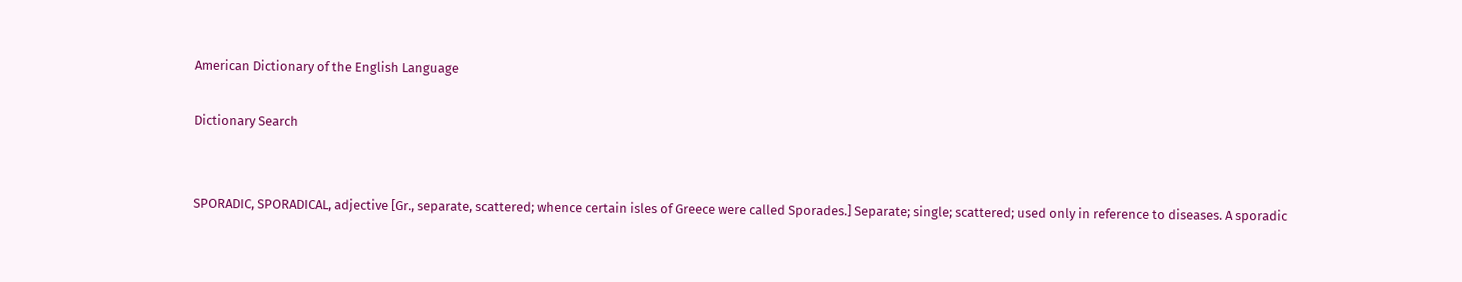American Dictionary of the English Language

Dictionary Search


SPORADIC, SPORADICAL, adjective [Gr., separate, scattered; whence certain isles of Greece were called Sporades.] Separate; single; scattered; used only in reference to diseases. A sporadic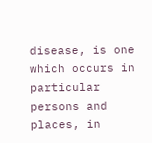disease, is one which occurs in particular persons and places, in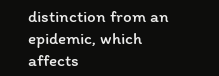distinction from an epidemic, which affects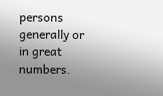persons generally or in great numbers.